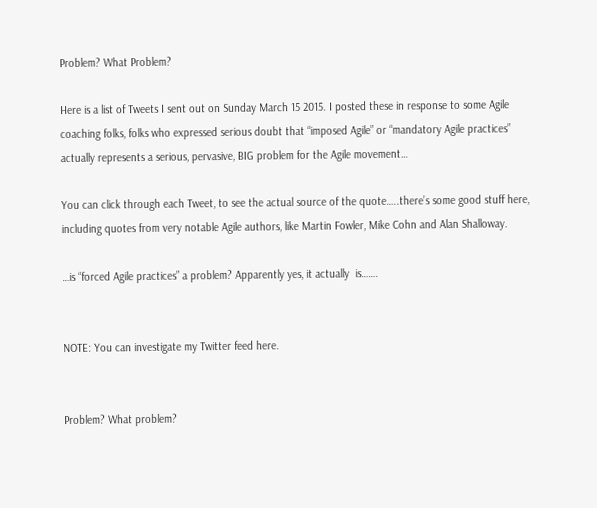Problem? What Problem?

Here is a list of Tweets I sent out on Sunday March 15 2015. I posted these in response to some Agile coaching folks, folks who expressed serious doubt that “imposed Agile” or “mandatory Agile practices” actually represents a serious, pervasive, BIG problem for the Agile movement…

You can click through each Tweet, to see the actual source of the quote…..there’s some good stuff here, including quotes from very notable Agile authors, like Martin Fowler, Mike Cohn and Alan Shalloway.

…is “forced Agile practices” a problem? Apparently yes, it actually  is…….


NOTE: You can investigate my Twitter feed here.


Problem? What problem?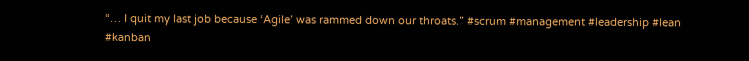“… I quit my last job because ‘Agile’ was rammed down our throats.” #scrum #management #leadership #lean #kanban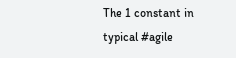The 1 constant in typical #agile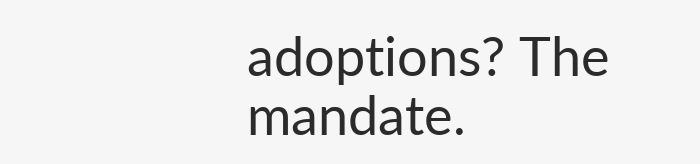adoptions? The mandate.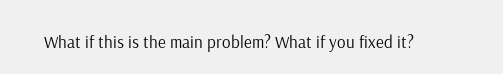What if this is the main problem? What if you fixed it?